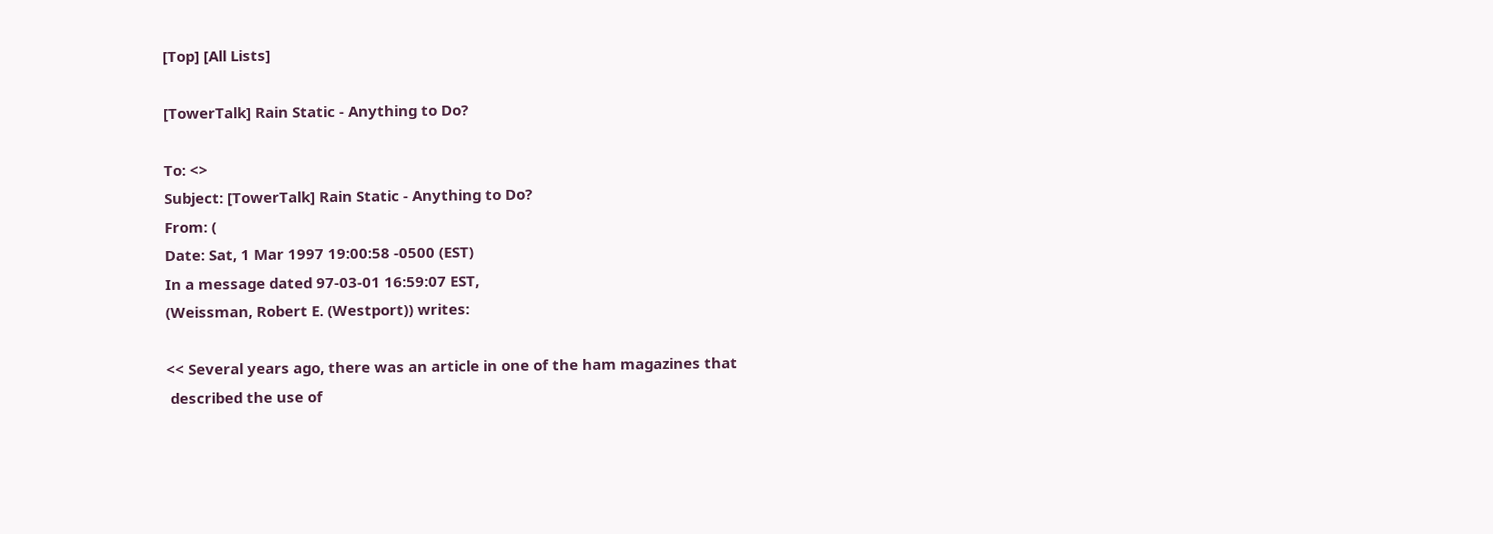[Top] [All Lists]

[TowerTalk] Rain Static - Anything to Do?

To: <>
Subject: [TowerTalk] Rain Static - Anything to Do?
From: (
Date: Sat, 1 Mar 1997 19:00:58 -0500 (EST)
In a message dated 97-03-01 16:59:07 EST,
(Weissman, Robert E. (Westport)) writes:

<< Several years ago, there was an article in one of the ham magazines that
 described the use of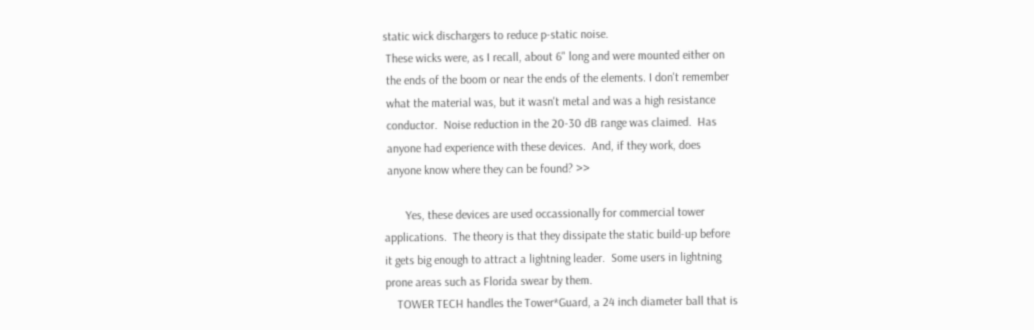static wick dischargers to reduce p-static noise.
 These wicks were, as I recall, about 6" long and were mounted either on
 the ends of the boom or near the ends of the elements. I don't remember
 what the material was, but it wasn't metal and was a high resistance
 conductor.  Noise reduction in the 20-30 dB range was claimed.  Has
 anyone had experience with these devices.  And, if they work, does
 anyone know where they can be found? >>

       Yes, these devices are used occassionally for commercial tower
applications.  The theory is that they dissipate the static build-up before
it gets big enough to attract a lightning leader.  Some users in lightning
prone areas such as Florida swear by them.
    TOWER TECH handles the Tower*Guard, a 24 inch diameter ball that is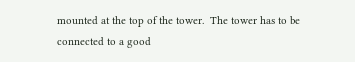mounted at the top of the tower.  The tower has to be connected to a good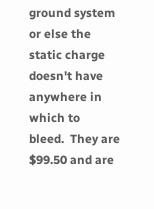ground system or else the static charge doesn't have anywhere in which to
bleed.  They are $99.50 and are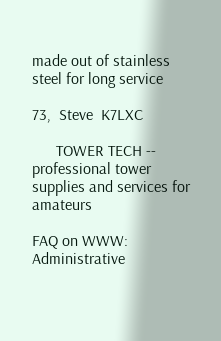made out of stainless steel for long service

73,  Steve  K7LXC

      TOWER TECH -- professional tower supplies and services for amateurs

FAQ on WWW:
Administrative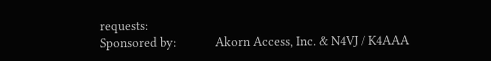requests:
Sponsored by:             Akorn Access, Inc. & N4VJ / K4AAA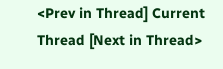<Prev in Thread] Current Thread [Next in Thread>